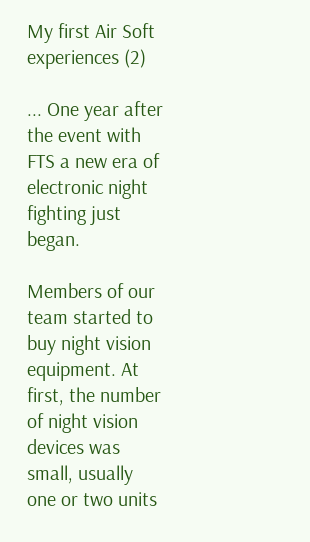My first Air Soft experiences (2)

... One year after the event with FTS a new era of electronic night fighting just began.

Members of our team started to buy night vision equipment. At first, the number of night vision devices was small, usually one or two units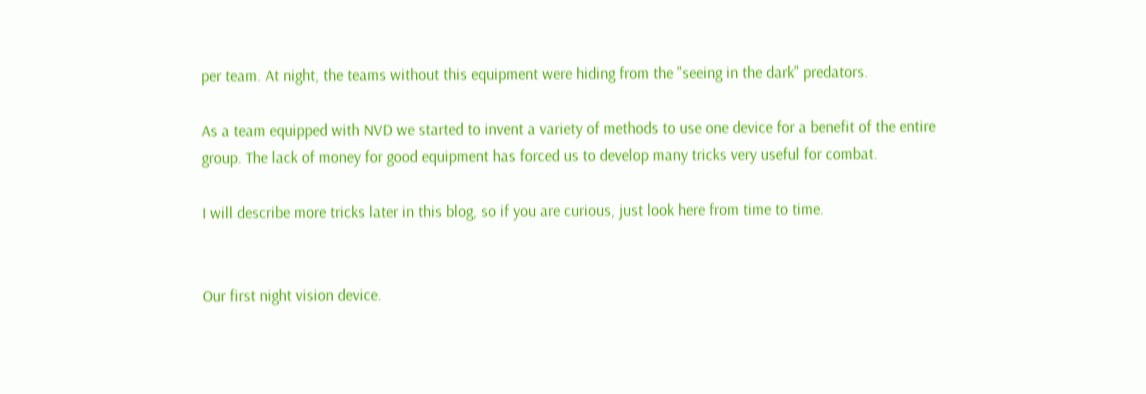per team. At night, the teams without this equipment were hiding from the "seeing in the dark" predators.

As a team equipped with NVD we started to invent a variety of methods to use one device for a benefit of the entire group. The lack of money for good equipment has forced us to develop many tricks very useful for combat.

I will describe more tricks later in this blog, so if you are curious, just look here from time to time.


Our first night vision device.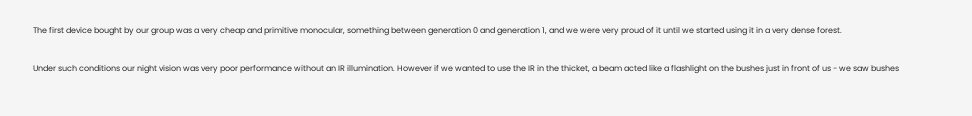The first device bought by our group was a very cheap and primitive monocular, something between generation 0 and generation 1, and we were very proud of it until we started using it in a very dense forest.

Under such conditions our night vision was very poor performance without an IR illumination. However if we wanted to use the IR in the thicket, a beam acted like a flashlight on the bushes just in front of us - we saw bushes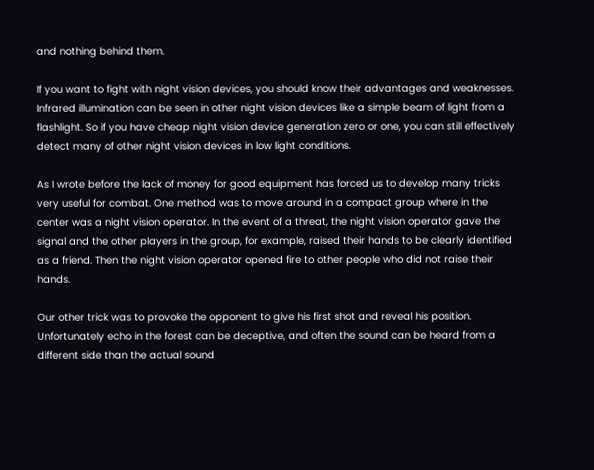and nothing behind them.

If you want to fight with night vision devices, you should know their advantages and weaknesses. Infrared illumination can be seen in other night vision devices like a simple beam of light from a flashlight. So if you have cheap night vision device generation zero or one, you can still effectively detect many of other night vision devices in low light conditions.

As I wrote before the lack of money for good equipment has forced us to develop many tricks very useful for combat. One method was to move around in a compact group where in the center was a night vision operator. In the event of a threat, the night vision operator gave the signal and the other players in the group, for example, raised their hands to be clearly identified as a friend. Then the night vision operator opened fire to other people who did not raise their hands.

Our other trick was to provoke the opponent to give his first shot and reveal his position. Unfortunately echo in the forest can be deceptive, and often the sound can be heard from a different side than the actual sound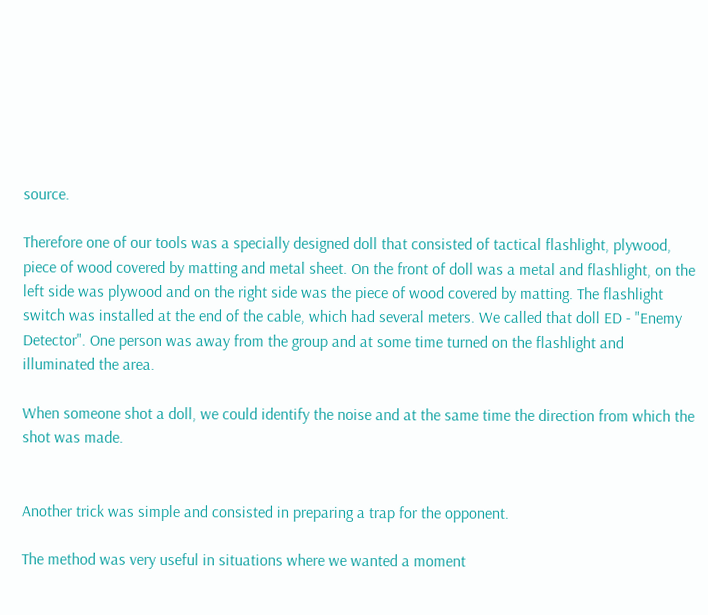source.

Therefore one of our tools was a specially designed doll that consisted of tactical flashlight, plywood, piece of wood covered by matting and metal sheet. On the front of doll was a metal and flashlight, on the left side was plywood and on the right side was the piece of wood covered by matting. The flashlight switch was installed at the end of the cable, which had several meters. We called that doll ED - "Enemy Detector". One person was away from the group and at some time turned on the flashlight and illuminated the area.

When someone shot a doll, we could identify the noise and at the same time the direction from which the shot was made.


Another trick was simple and consisted in preparing a trap for the opponent.

The method was very useful in situations where we wanted a moment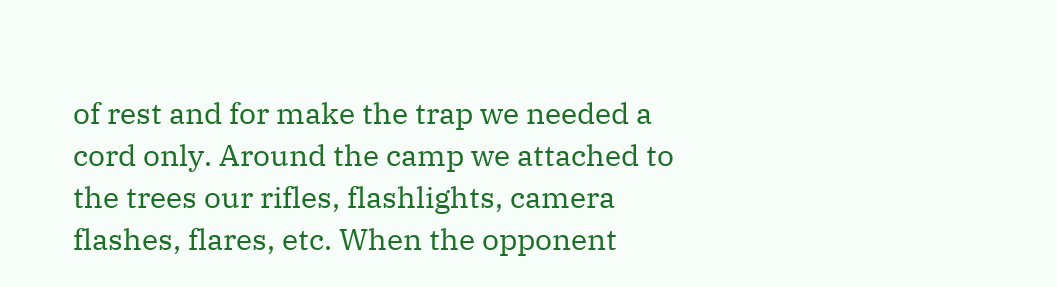of rest and for make the trap we needed a cord only. Around the camp we attached to the trees our rifles, flashlights, camera flashes, flares, etc. When the opponent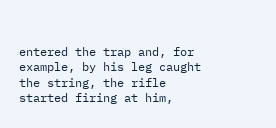entered the trap and, for example, by his leg caught the string, the rifle started firing at him,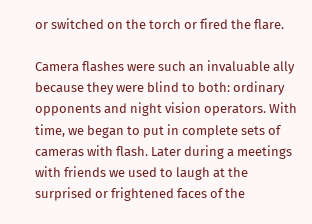or switched on the torch or fired the flare.

Camera flashes were such an invaluable ally because they were blind to both: ordinary opponents and night vision operators. With time, we began to put in complete sets of cameras with flash. Later during a meetings with friends we used to laugh at the surprised or frightened faces of the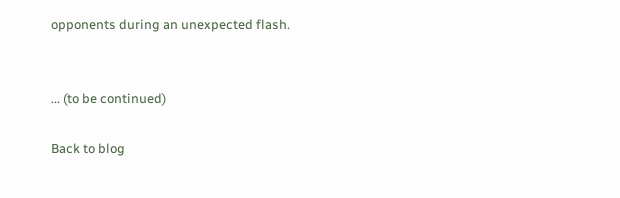opponents during an unexpected flash.


... (to be continued)

Back to blog